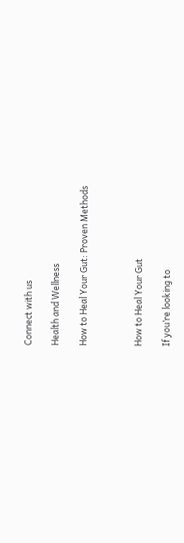Connect with us

Health and Wellness

How to Heal Your Gut: Proven Methods



How to Heal Your Gut

If you’re looking to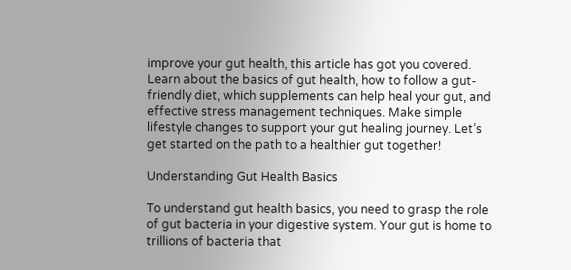improve your gut health, this article has got you covered. Learn about the basics of gut health, how to follow a gut-friendly diet, which supplements can help heal your gut, and effective stress management techniques. Make simple lifestyle changes to support your gut healing journey. Let’s get started on the path to a healthier gut together!

Understanding Gut Health Basics

To understand gut health basics, you need to grasp the role of gut bacteria in your digestive system. Your gut is home to trillions of bacteria that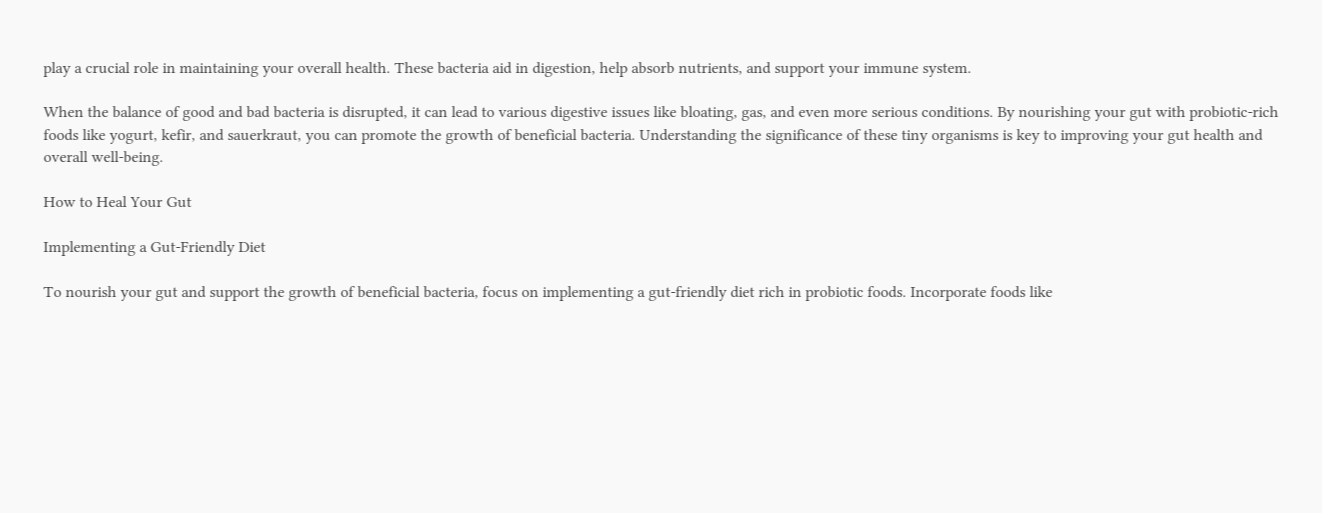play a crucial role in maintaining your overall health. These bacteria aid in digestion, help absorb nutrients, and support your immune system.

When the balance of good and bad bacteria is disrupted, it can lead to various digestive issues like bloating, gas, and even more serious conditions. By nourishing your gut with probiotic-rich foods like yogurt, kefir, and sauerkraut, you can promote the growth of beneficial bacteria. Understanding the significance of these tiny organisms is key to improving your gut health and overall well-being.

How to Heal Your Gut

Implementing a Gut-Friendly Diet

To nourish your gut and support the growth of beneficial bacteria, focus on implementing a gut-friendly diet rich in probiotic foods. Incorporate foods like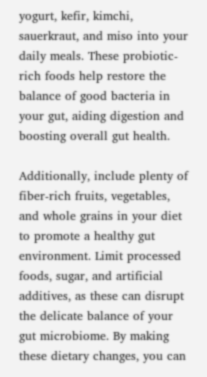yogurt, kefir, kimchi, sauerkraut, and miso into your daily meals. These probiotic-rich foods help restore the balance of good bacteria in your gut, aiding digestion and boosting overall gut health.

Additionally, include plenty of fiber-rich fruits, vegetables, and whole grains in your diet to promote a healthy gut environment. Limit processed foods, sugar, and artificial additives, as these can disrupt the delicate balance of your gut microbiome. By making these dietary changes, you can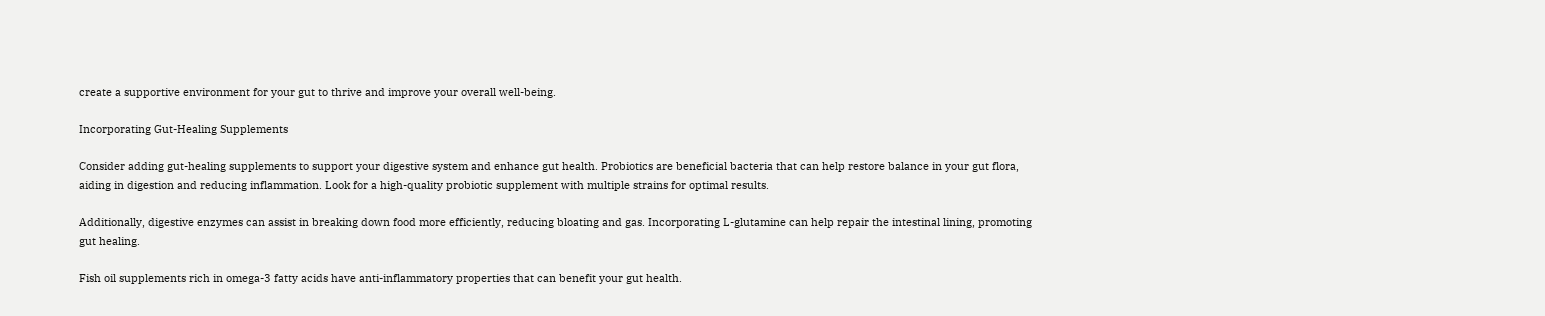create a supportive environment for your gut to thrive and improve your overall well-being.

Incorporating Gut-Healing Supplements

Consider adding gut-healing supplements to support your digestive system and enhance gut health. Probiotics are beneficial bacteria that can help restore balance in your gut flora, aiding in digestion and reducing inflammation. Look for a high-quality probiotic supplement with multiple strains for optimal results.

Additionally, digestive enzymes can assist in breaking down food more efficiently, reducing bloating and gas. Incorporating L-glutamine can help repair the intestinal lining, promoting gut healing.

Fish oil supplements rich in omega-3 fatty acids have anti-inflammatory properties that can benefit your gut health.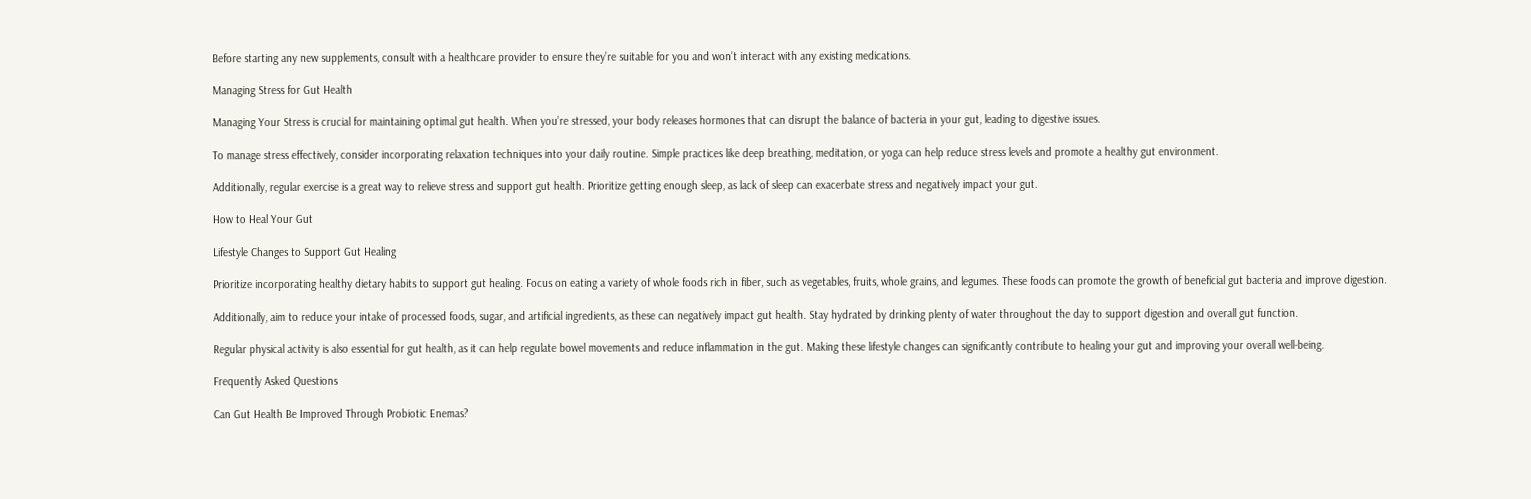Before starting any new supplements, consult with a healthcare provider to ensure they’re suitable for you and won’t interact with any existing medications.

Managing Stress for Gut Health

Managing Your Stress is crucial for maintaining optimal gut health. When you’re stressed, your body releases hormones that can disrupt the balance of bacteria in your gut, leading to digestive issues.

To manage stress effectively, consider incorporating relaxation techniques into your daily routine. Simple practices like deep breathing, meditation, or yoga can help reduce stress levels and promote a healthy gut environment.

Additionally, regular exercise is a great way to relieve stress and support gut health. Prioritize getting enough sleep, as lack of sleep can exacerbate stress and negatively impact your gut.

How to Heal Your Gut

Lifestyle Changes to Support Gut Healing

Prioritize incorporating healthy dietary habits to support gut healing. Focus on eating a variety of whole foods rich in fiber, such as vegetables, fruits, whole grains, and legumes. These foods can promote the growth of beneficial gut bacteria and improve digestion.

Additionally, aim to reduce your intake of processed foods, sugar, and artificial ingredients, as these can negatively impact gut health. Stay hydrated by drinking plenty of water throughout the day to support digestion and overall gut function.

Regular physical activity is also essential for gut health, as it can help regulate bowel movements and reduce inflammation in the gut. Making these lifestyle changes can significantly contribute to healing your gut and improving your overall well-being.

Frequently Asked Questions

Can Gut Health Be Improved Through Probiotic Enemas?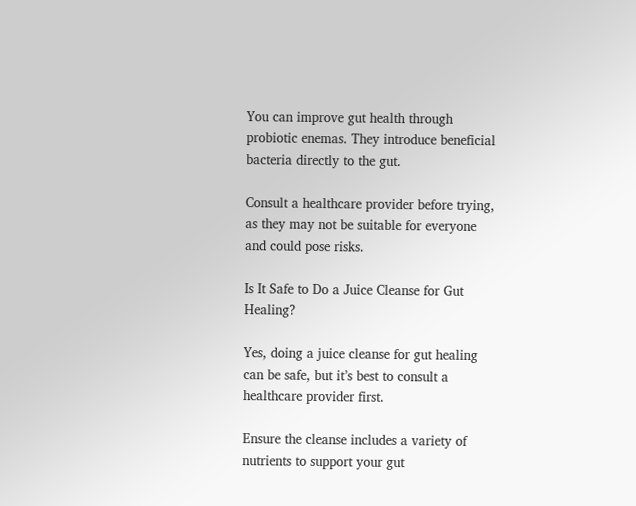You can improve gut health through probiotic enemas. They introduce beneficial bacteria directly to the gut.

Consult a healthcare provider before trying, as they may not be suitable for everyone and could pose risks.

Is It Safe to Do a Juice Cleanse for Gut Healing?

Yes, doing a juice cleanse for gut healing can be safe, but it’s best to consult a healthcare provider first.

Ensure the cleanse includes a variety of nutrients to support your gut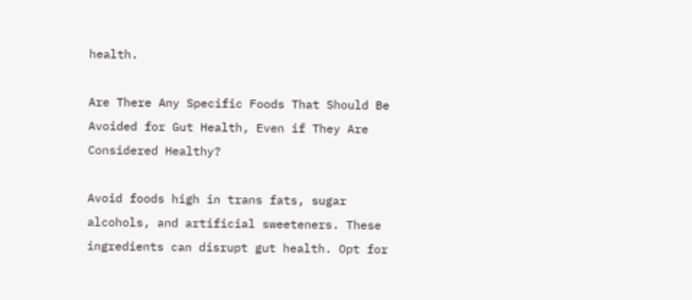health.

Are There Any Specific Foods That Should Be Avoided for Gut Health, Even if They Are Considered Healthy?

Avoid foods high in trans fats, sugar alcohols, and artificial sweeteners. These ingredients can disrupt gut health. Opt for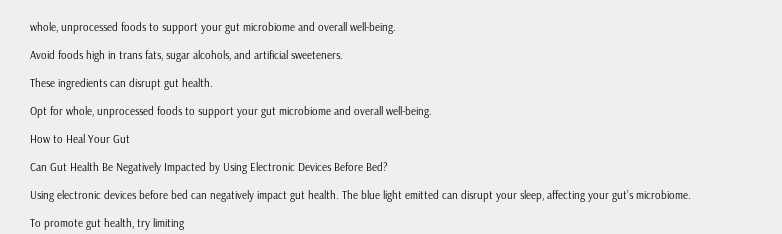whole, unprocessed foods to support your gut microbiome and overall well-being.

Avoid foods high in trans fats, sugar alcohols, and artificial sweeteners.

These ingredients can disrupt gut health.

Opt for whole, unprocessed foods to support your gut microbiome and overall well-being.

How to Heal Your Gut

Can Gut Health Be Negatively Impacted by Using Electronic Devices Before Bed?

Using electronic devices before bed can negatively impact gut health. The blue light emitted can disrupt your sleep, affecting your gut’s microbiome.

To promote gut health, try limiting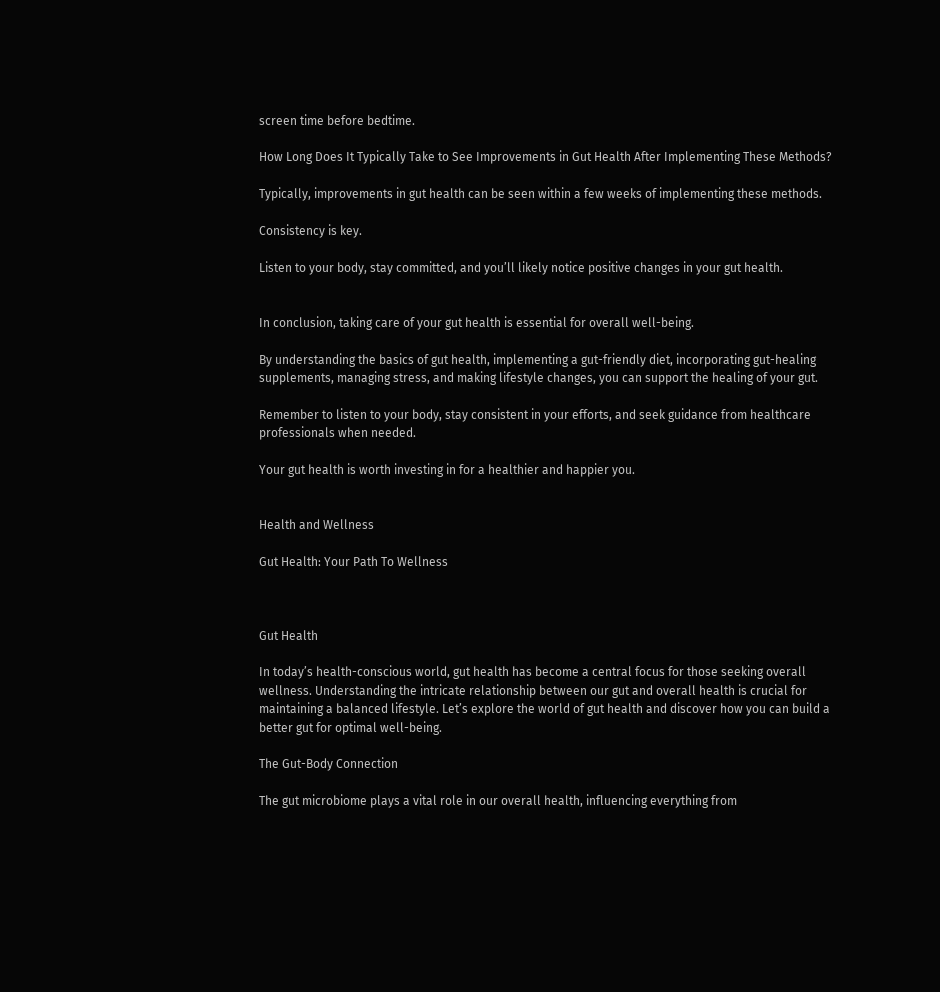screen time before bedtime.

How Long Does It Typically Take to See Improvements in Gut Health After Implementing These Methods?

Typically, improvements in gut health can be seen within a few weeks of implementing these methods.

Consistency is key.

Listen to your body, stay committed, and you’ll likely notice positive changes in your gut health.


In conclusion, taking care of your gut health is essential for overall well-being.

By understanding the basics of gut health, implementing a gut-friendly diet, incorporating gut-healing supplements, managing stress, and making lifestyle changes, you can support the healing of your gut.

Remember to listen to your body, stay consistent in your efforts, and seek guidance from healthcare professionals when needed.

Your gut health is worth investing in for a healthier and happier you.


Health and Wellness

Gut Health: Your Path To Wellness



Gut Health

In today’s health-conscious world, gut health has become a central focus for those seeking overall wellness. Understanding the intricate relationship between our gut and overall health is crucial for maintaining a balanced lifestyle. Let’s explore the world of gut health and discover how you can build a better gut for optimal well-being.

The Gut-Body Connection

The gut microbiome plays a vital role in our overall health, influencing everything from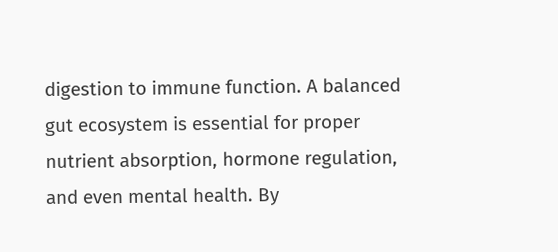digestion to immune function. A balanced gut ecosystem is essential for proper nutrient absorption, hormone regulation, and even mental health. By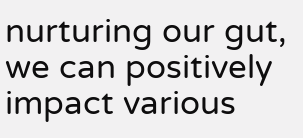nurturing our gut, we can positively impact various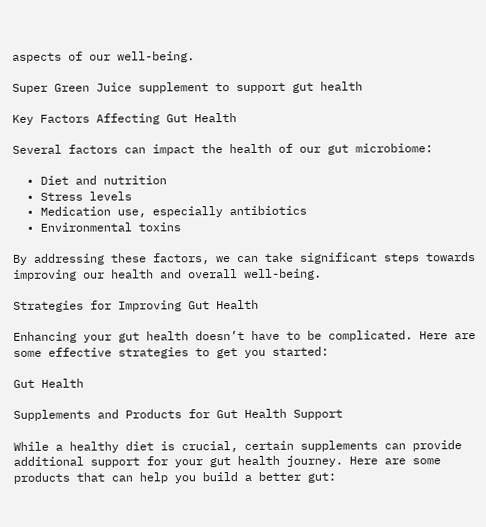aspects of our well-being.

Super Green Juice supplement to support gut health

Key Factors Affecting Gut Health

Several factors can impact the health of our gut microbiome:

  • Diet and nutrition
  • Stress levels
  • Medication use, especially antibiotics
  • Environmental toxins

By addressing these factors, we can take significant steps towards improving our health and overall well-being.

Strategies for Improving Gut Health

Enhancing your gut health doesn’t have to be complicated. Here are some effective strategies to get you started:

Gut Health

Supplements and Products for Gut Health Support

While a healthy diet is crucial, certain supplements can provide additional support for your gut health journey. Here are some products that can help you build a better gut: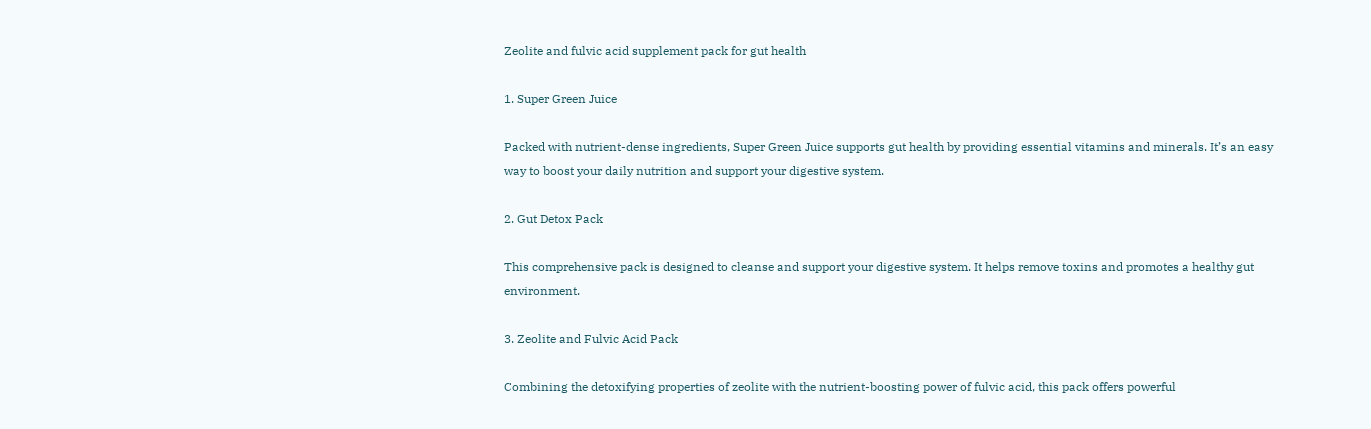Zeolite and fulvic acid supplement pack for gut health

1. Super Green Juice

Packed with nutrient-dense ingredients, Super Green Juice supports gut health by providing essential vitamins and minerals. It’s an easy way to boost your daily nutrition and support your digestive system.

2. Gut Detox Pack

This comprehensive pack is designed to cleanse and support your digestive system. It helps remove toxins and promotes a healthy gut environment.

3. Zeolite and Fulvic Acid Pack

Combining the detoxifying properties of zeolite with the nutrient-boosting power of fulvic acid, this pack offers powerful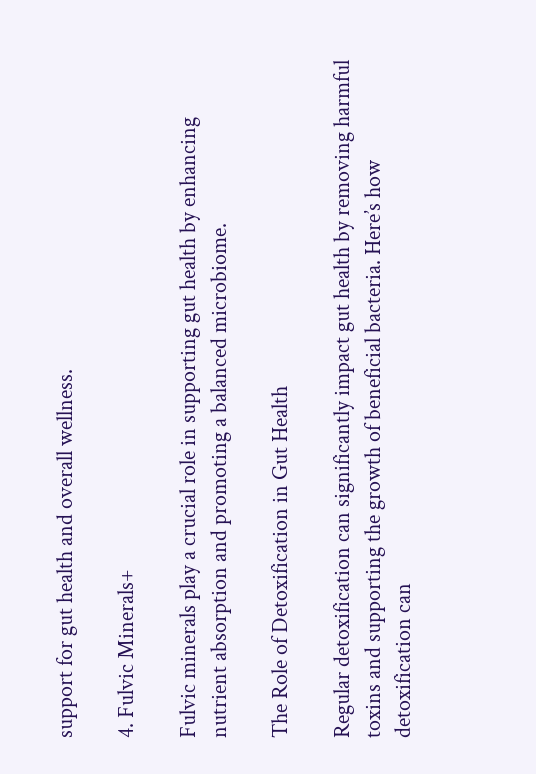support for gut health and overall wellness.

4. Fulvic Minerals+

Fulvic minerals play a crucial role in supporting gut health by enhancing nutrient absorption and promoting a balanced microbiome.

The Role of Detoxification in Gut Health

Regular detoxification can significantly impact gut health by removing harmful toxins and supporting the growth of beneficial bacteria. Here’s how detoxification can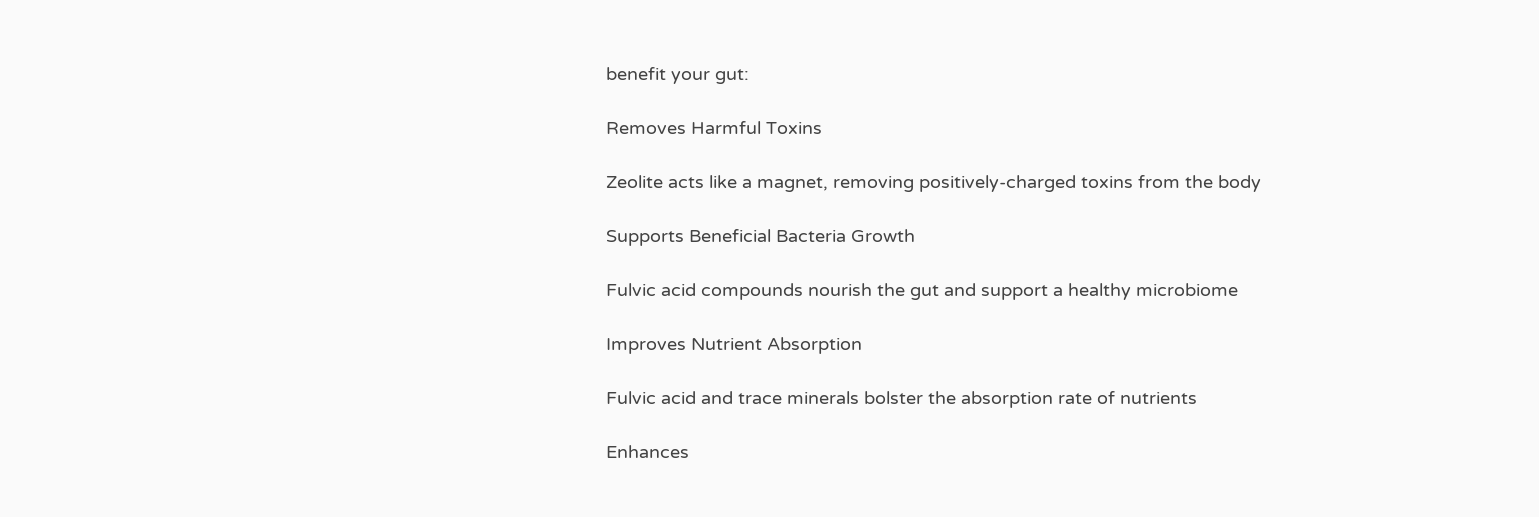benefit your gut:

Removes Harmful Toxins

Zeolite acts like a magnet, removing positively-charged toxins from the body

Supports Beneficial Bacteria Growth

Fulvic acid compounds nourish the gut and support a healthy microbiome

Improves Nutrient Absorption

Fulvic acid and trace minerals bolster the absorption rate of nutrients

Enhances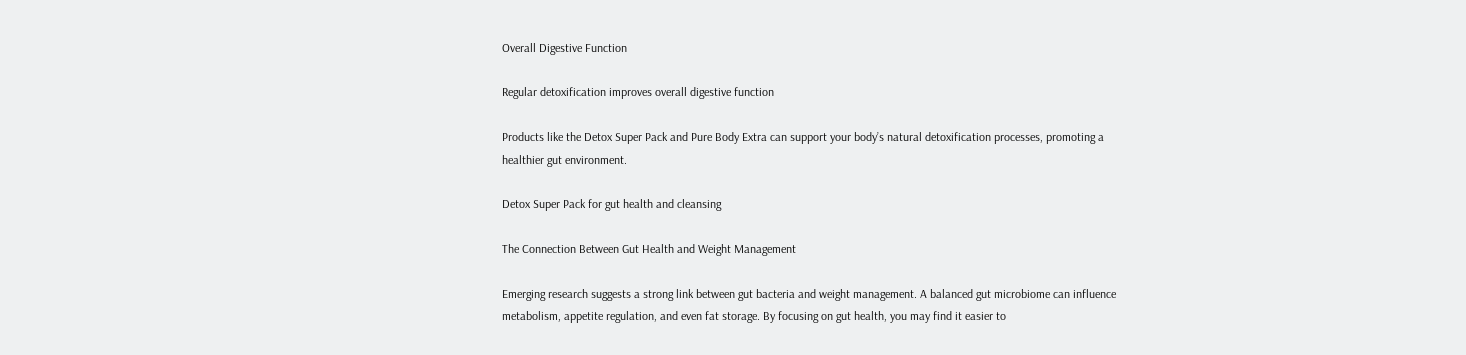Overall Digestive Function

Regular detoxification improves overall digestive function

Products like the Detox Super Pack and Pure Body Extra can support your body’s natural detoxification processes, promoting a healthier gut environment.

Detox Super Pack for gut health and cleansing

The Connection Between Gut Health and Weight Management

Emerging research suggests a strong link between gut bacteria and weight management. A balanced gut microbiome can influence metabolism, appetite regulation, and even fat storage. By focusing on gut health, you may find it easier to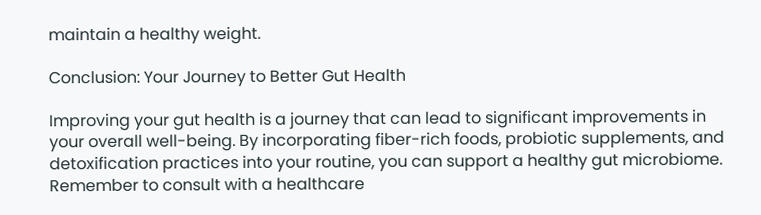maintain a healthy weight.

Conclusion: Your Journey to Better Gut Health

Improving your gut health is a journey that can lead to significant improvements in your overall well-being. By incorporating fiber-rich foods, probiotic supplements, and detoxification practices into your routine, you can support a healthy gut microbiome. Remember to consult with a healthcare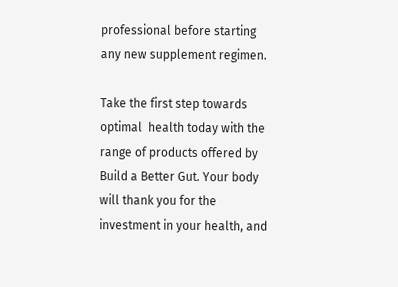professional before starting any new supplement regimen.

Take the first step towards optimal  health today with the range of products offered by Build a Better Gut. Your body will thank you for the investment in your health, and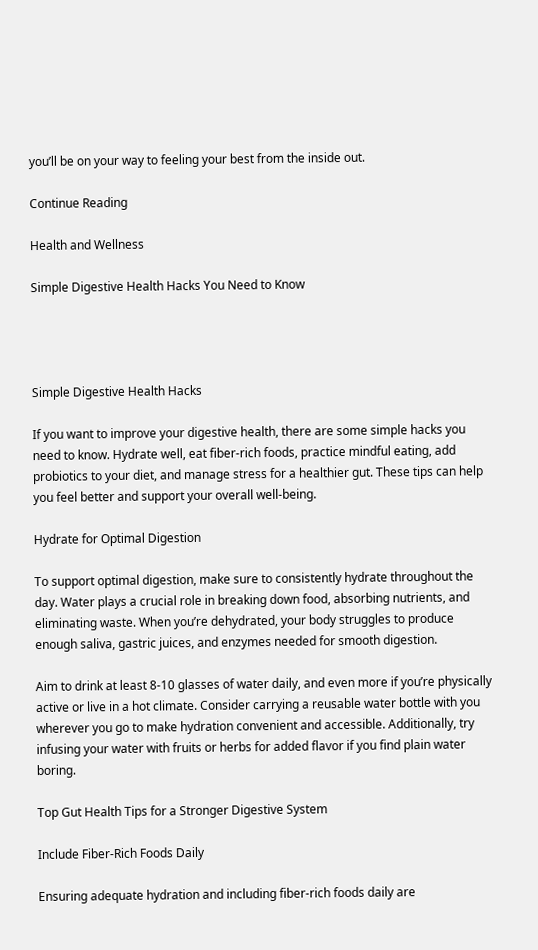you’ll be on your way to feeling your best from the inside out.

Continue Reading

Health and Wellness

Simple Digestive Health Hacks You Need to Know




Simple Digestive Health Hacks

If you want to improve your digestive health, there are some simple hacks you need to know. Hydrate well, eat fiber-rich foods, practice mindful eating, add probiotics to your diet, and manage stress for a healthier gut. These tips can help you feel better and support your overall well-being.

Hydrate for Optimal Digestion

To support optimal digestion, make sure to consistently hydrate throughout the day. Water plays a crucial role in breaking down food, absorbing nutrients, and eliminating waste. When you’re dehydrated, your body struggles to produce enough saliva, gastric juices, and enzymes needed for smooth digestion.

Aim to drink at least 8-10 glasses of water daily, and even more if you’re physically active or live in a hot climate. Consider carrying a reusable water bottle with you wherever you go to make hydration convenient and accessible. Additionally, try infusing your water with fruits or herbs for added flavor if you find plain water boring.

Top Gut Health Tips for a Stronger Digestive System

Include Fiber-Rich Foods Daily

Ensuring adequate hydration and including fiber-rich foods daily are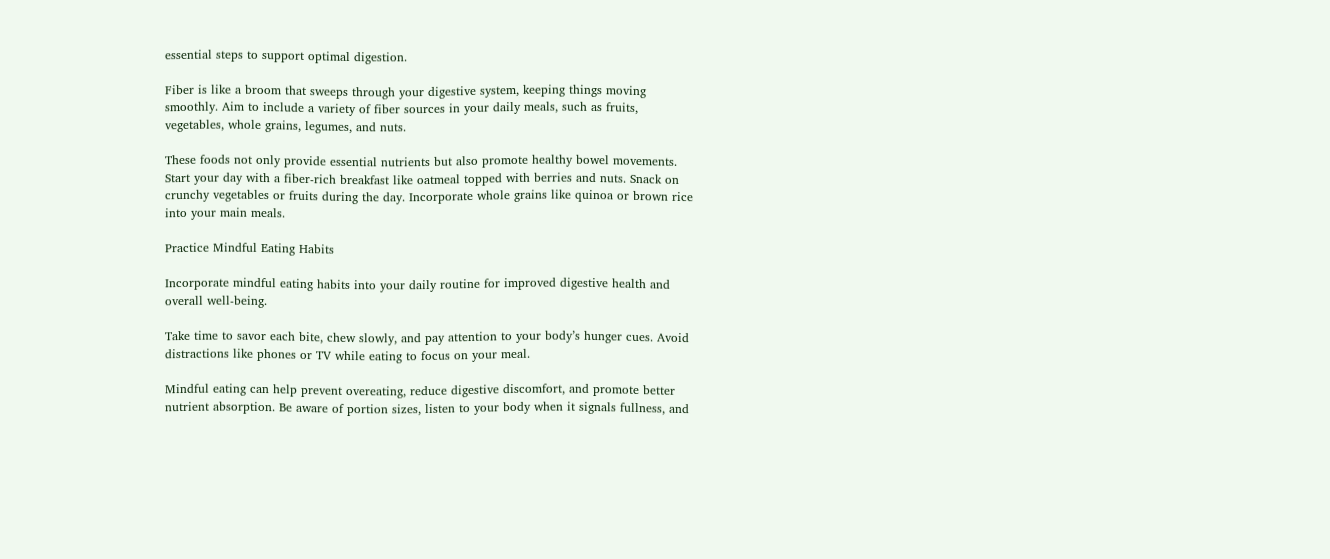essential steps to support optimal digestion.

Fiber is like a broom that sweeps through your digestive system, keeping things moving smoothly. Aim to include a variety of fiber sources in your daily meals, such as fruits, vegetables, whole grains, legumes, and nuts.

These foods not only provide essential nutrients but also promote healthy bowel movements. Start your day with a fiber-rich breakfast like oatmeal topped with berries and nuts. Snack on crunchy vegetables or fruits during the day. Incorporate whole grains like quinoa or brown rice into your main meals.

Practice Mindful Eating Habits

Incorporate mindful eating habits into your daily routine for improved digestive health and overall well-being.

Take time to savor each bite, chew slowly, and pay attention to your body’s hunger cues. Avoid distractions like phones or TV while eating to focus on your meal.

Mindful eating can help prevent overeating, reduce digestive discomfort, and promote better nutrient absorption. Be aware of portion sizes, listen to your body when it signals fullness, and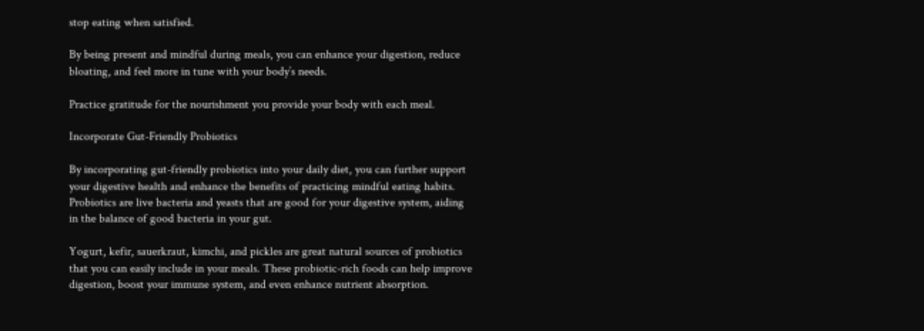stop eating when satisfied.

By being present and mindful during meals, you can enhance your digestion, reduce bloating, and feel more in tune with your body’s needs.

Practice gratitude for the nourishment you provide your body with each meal.

Incorporate Gut-Friendly Probiotics

By incorporating gut-friendly probiotics into your daily diet, you can further support your digestive health and enhance the benefits of practicing mindful eating habits. Probiotics are live bacteria and yeasts that are good for your digestive system, aiding in the balance of good bacteria in your gut.

Yogurt, kefir, sauerkraut, kimchi, and pickles are great natural sources of probiotics that you can easily include in your meals. These probiotic-rich foods can help improve digestion, boost your immune system, and even enhance nutrient absorption.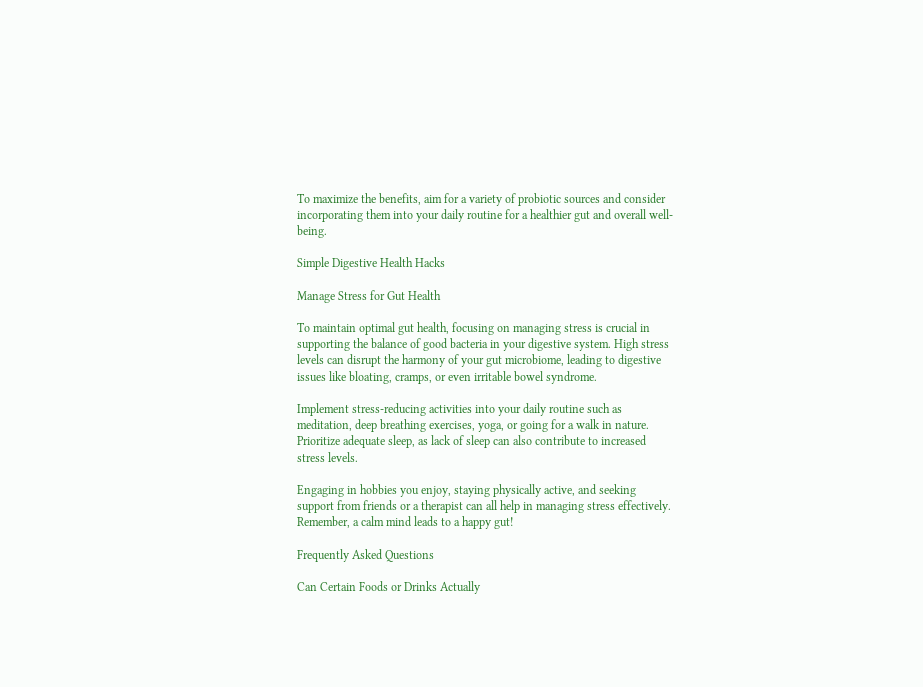To maximize the benefits, aim for a variety of probiotic sources and consider incorporating them into your daily routine for a healthier gut and overall well-being.

Simple Digestive Health Hacks

Manage Stress for Gut Health

To maintain optimal gut health, focusing on managing stress is crucial in supporting the balance of good bacteria in your digestive system. High stress levels can disrupt the harmony of your gut microbiome, leading to digestive issues like bloating, cramps, or even irritable bowel syndrome.

Implement stress-reducing activities into your daily routine such as meditation, deep breathing exercises, yoga, or going for a walk in nature. Prioritize adequate sleep, as lack of sleep can also contribute to increased stress levels.

Engaging in hobbies you enjoy, staying physically active, and seeking support from friends or a therapist can all help in managing stress effectively. Remember, a calm mind leads to a happy gut!

Frequently Asked Questions

Can Certain Foods or Drinks Actually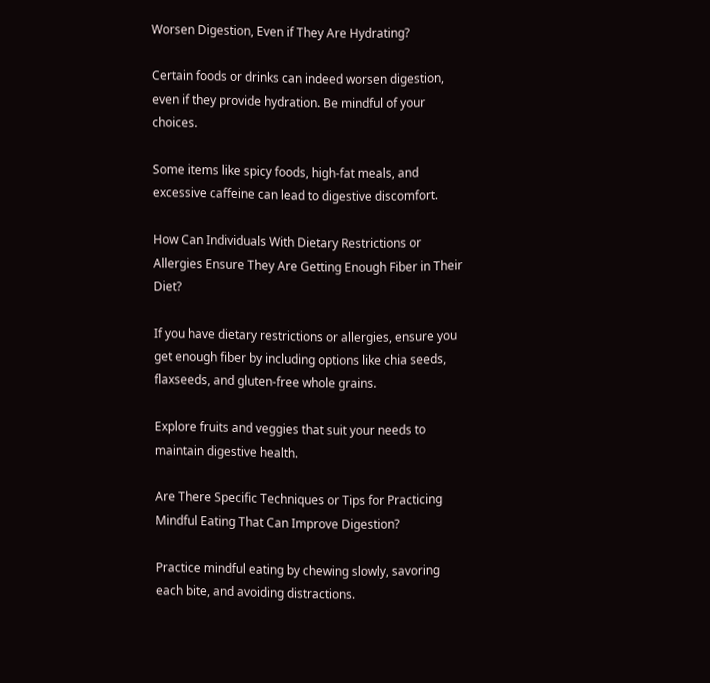Worsen Digestion, Even if They Are Hydrating?

Certain foods or drinks can indeed worsen digestion, even if they provide hydration. Be mindful of your choices.

Some items like spicy foods, high-fat meals, and excessive caffeine can lead to digestive discomfort.

How Can Individuals With Dietary Restrictions or Allergies Ensure They Are Getting Enough Fiber in Their Diet?

If you have dietary restrictions or allergies, ensure you get enough fiber by including options like chia seeds, flaxseeds, and gluten-free whole grains.

Explore fruits and veggies that suit your needs to maintain digestive health.

Are There Specific Techniques or Tips for Practicing Mindful Eating That Can Improve Digestion?

Practice mindful eating by chewing slowly, savoring each bite, and avoiding distractions.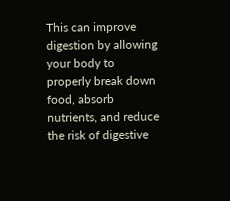This can improve digestion by allowing your body to properly break down food, absorb nutrients, and reduce the risk of digestive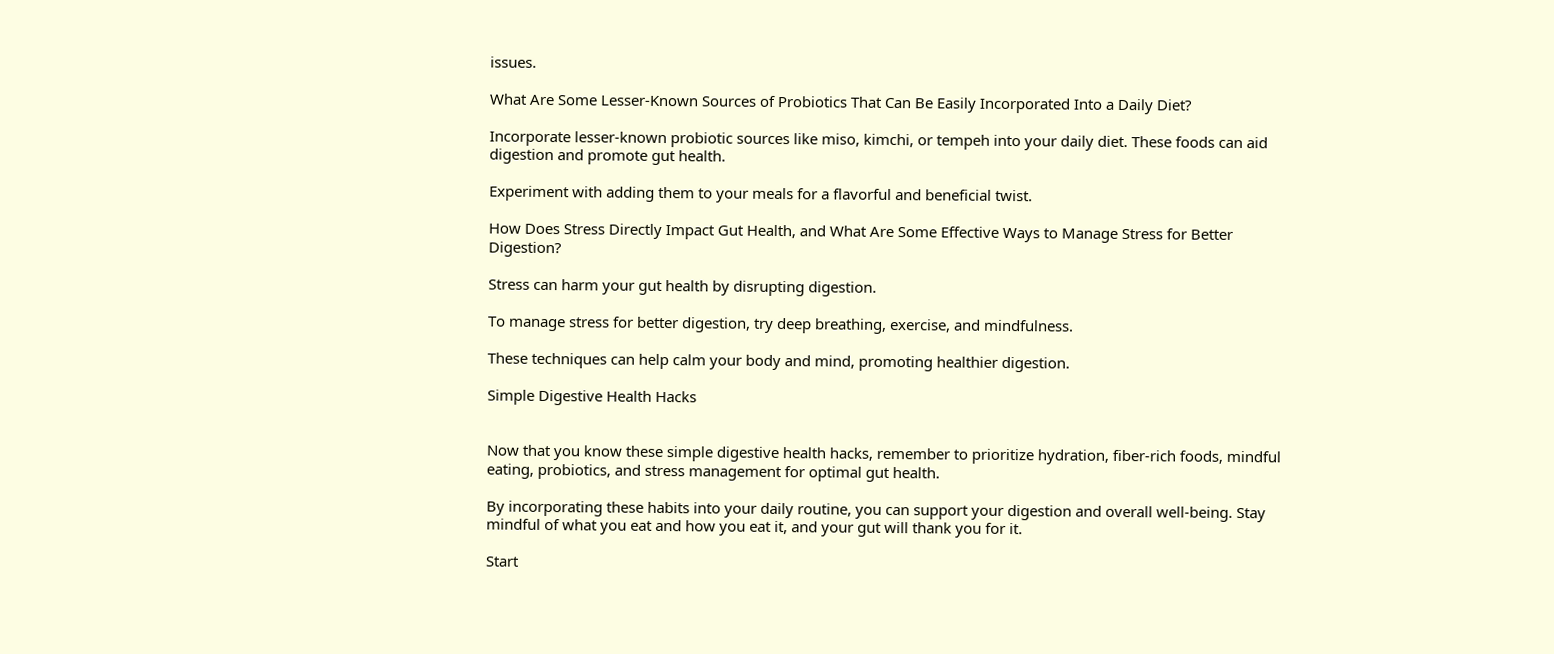issues.

What Are Some Lesser-Known Sources of Probiotics That Can Be Easily Incorporated Into a Daily Diet?

Incorporate lesser-known probiotic sources like miso, kimchi, or tempeh into your daily diet. These foods can aid digestion and promote gut health.

Experiment with adding them to your meals for a flavorful and beneficial twist.

How Does Stress Directly Impact Gut Health, and What Are Some Effective Ways to Manage Stress for Better Digestion?

Stress can harm your gut health by disrupting digestion.

To manage stress for better digestion, try deep breathing, exercise, and mindfulness.

These techniques can help calm your body and mind, promoting healthier digestion.

Simple Digestive Health Hacks


Now that you know these simple digestive health hacks, remember to prioritize hydration, fiber-rich foods, mindful eating, probiotics, and stress management for optimal gut health.

By incorporating these habits into your daily routine, you can support your digestion and overall well-being. Stay mindful of what you eat and how you eat it, and your gut will thank you for it.

Start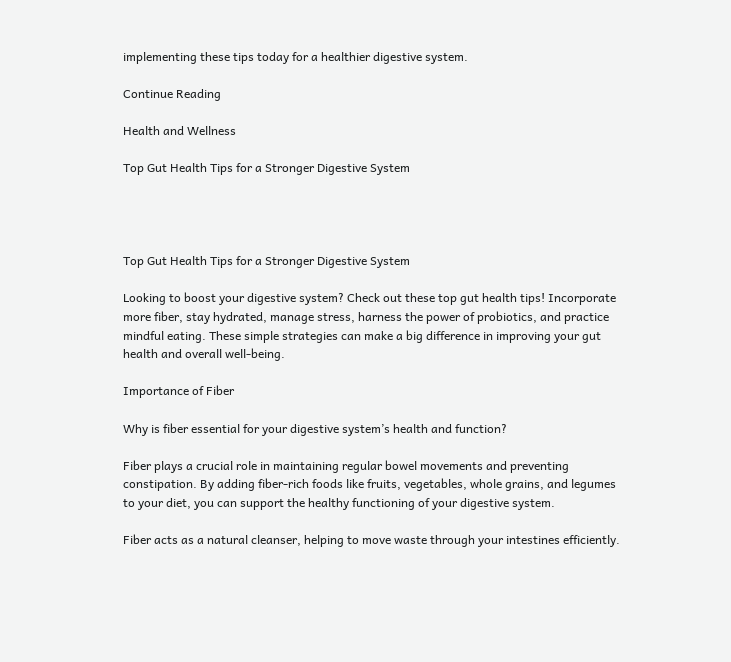implementing these tips today for a healthier digestive system.

Continue Reading

Health and Wellness

Top Gut Health Tips for a Stronger Digestive System




Top Gut Health Tips for a Stronger Digestive System

Looking to boost your digestive system? Check out these top gut health tips! Incorporate more fiber, stay hydrated, manage stress, harness the power of probiotics, and practice mindful eating. These simple strategies can make a big difference in improving your gut health and overall well-being.

Importance of Fiber

Why is fiber essential for your digestive system’s health and function?

Fiber plays a crucial role in maintaining regular bowel movements and preventing constipation. By adding fiber-rich foods like fruits, vegetables, whole grains, and legumes to your diet, you can support the healthy functioning of your digestive system.

Fiber acts as a natural cleanser, helping to move waste through your intestines efficiently.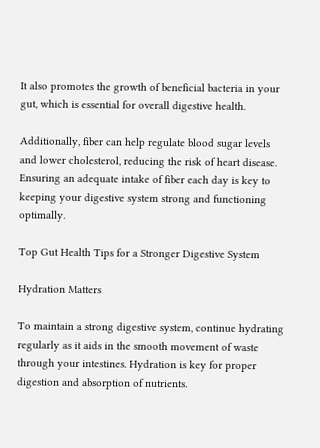It also promotes the growth of beneficial bacteria in your gut, which is essential for overall digestive health.

Additionally, fiber can help regulate blood sugar levels and lower cholesterol, reducing the risk of heart disease. Ensuring an adequate intake of fiber each day is key to keeping your digestive system strong and functioning optimally.

Top Gut Health Tips for a Stronger Digestive System

Hydration Matters

To maintain a strong digestive system, continue hydrating regularly as it aids in the smooth movement of waste through your intestines. Hydration is key for proper digestion and absorption of nutrients.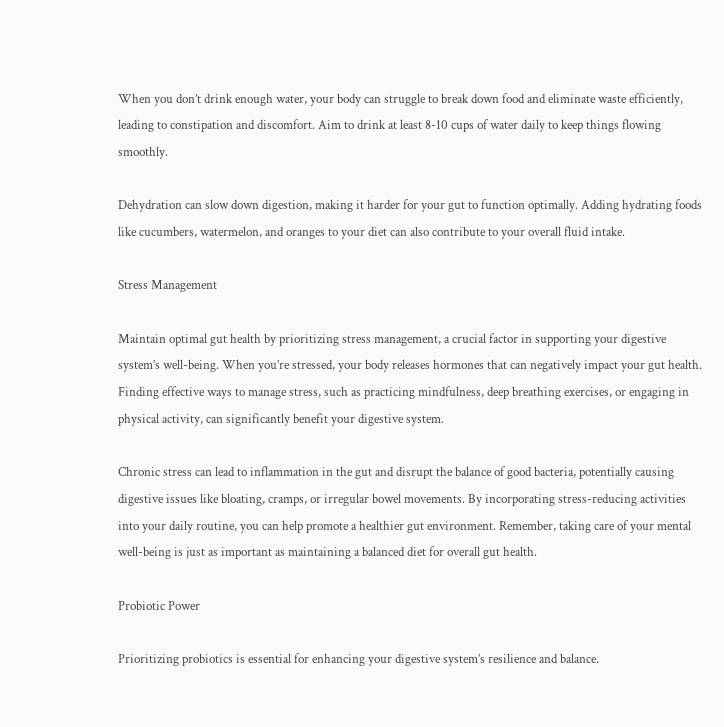When you don’t drink enough water, your body can struggle to break down food and eliminate waste efficiently, leading to constipation and discomfort. Aim to drink at least 8-10 cups of water daily to keep things flowing smoothly.

Dehydration can slow down digestion, making it harder for your gut to function optimally. Adding hydrating foods like cucumbers, watermelon, and oranges to your diet can also contribute to your overall fluid intake.

Stress Management

Maintain optimal gut health by prioritizing stress management, a crucial factor in supporting your digestive system’s well-being. When you’re stressed, your body releases hormones that can negatively impact your gut health. Finding effective ways to manage stress, such as practicing mindfulness, deep breathing exercises, or engaging in physical activity, can significantly benefit your digestive system.

Chronic stress can lead to inflammation in the gut and disrupt the balance of good bacteria, potentially causing digestive issues like bloating, cramps, or irregular bowel movements. By incorporating stress-reducing activities into your daily routine, you can help promote a healthier gut environment. Remember, taking care of your mental well-being is just as important as maintaining a balanced diet for overall gut health.

Probiotic Power

Prioritizing probiotics is essential for enhancing your digestive system’s resilience and balance.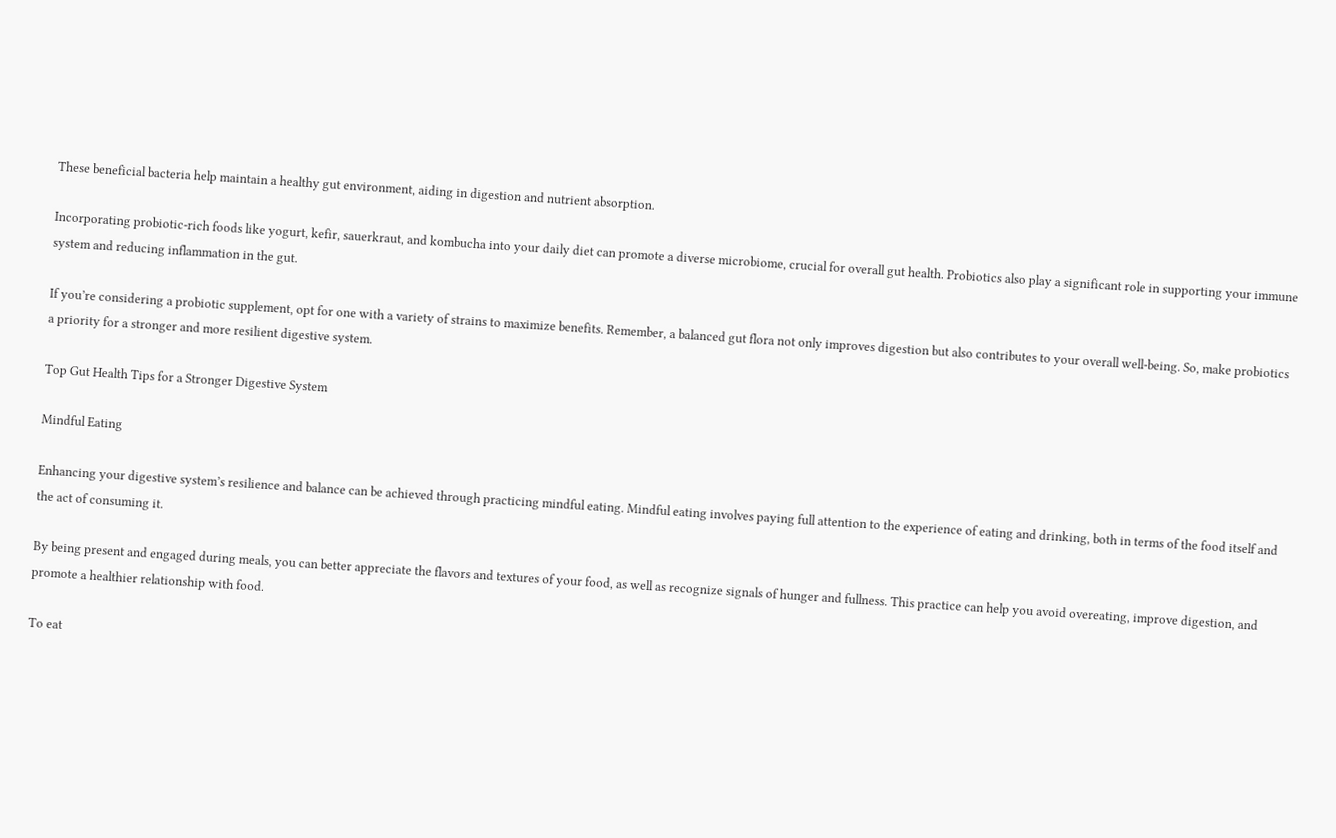These beneficial bacteria help maintain a healthy gut environment, aiding in digestion and nutrient absorption.

Incorporating probiotic-rich foods like yogurt, kefir, sauerkraut, and kombucha into your daily diet can promote a diverse microbiome, crucial for overall gut health. Probiotics also play a significant role in supporting your immune system and reducing inflammation in the gut.

If you’re considering a probiotic supplement, opt for one with a variety of strains to maximize benefits. Remember, a balanced gut flora not only improves digestion but also contributes to your overall well-being. So, make probiotics a priority for a stronger and more resilient digestive system.

Top Gut Health Tips for a Stronger Digestive System

Mindful Eating

Enhancing your digestive system’s resilience and balance can be achieved through practicing mindful eating. Mindful eating involves paying full attention to the experience of eating and drinking, both in terms of the food itself and the act of consuming it.

By being present and engaged during meals, you can better appreciate the flavors and textures of your food, as well as recognize signals of hunger and fullness. This practice can help you avoid overeating, improve digestion, and promote a healthier relationship with food.

To eat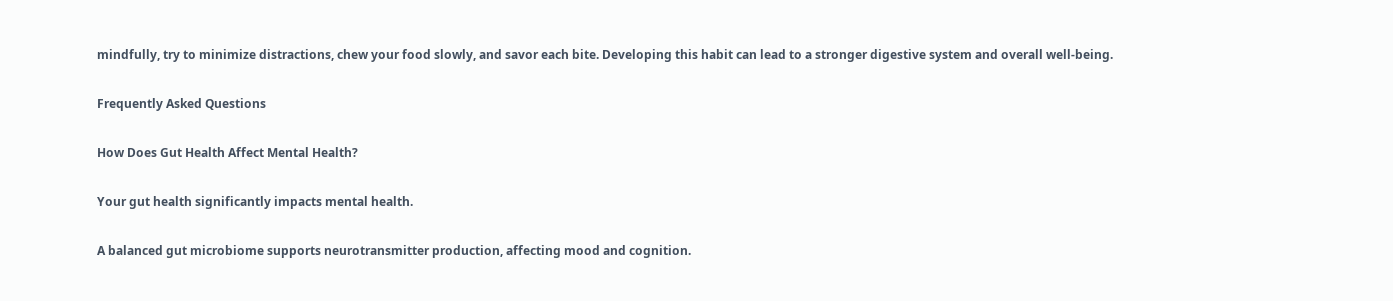mindfully, try to minimize distractions, chew your food slowly, and savor each bite. Developing this habit can lead to a stronger digestive system and overall well-being.

Frequently Asked Questions

How Does Gut Health Affect Mental Health?

Your gut health significantly impacts mental health.

A balanced gut microbiome supports neurotransmitter production, affecting mood and cognition.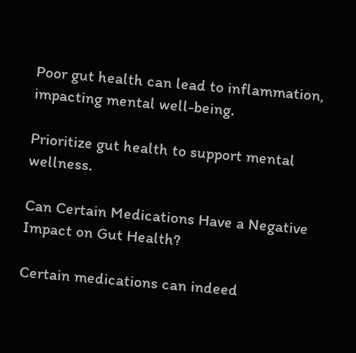Poor gut health can lead to inflammation, impacting mental well-being.

Prioritize gut health to support mental wellness.

Can Certain Medications Have a Negative Impact on Gut Health?

Certain medications can indeed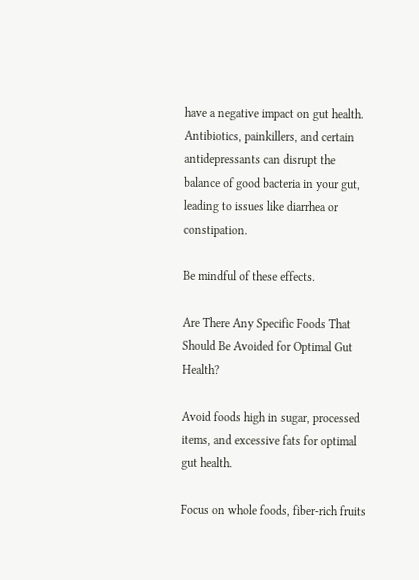have a negative impact on gut health. Antibiotics, painkillers, and certain antidepressants can disrupt the balance of good bacteria in your gut, leading to issues like diarrhea or constipation.

Be mindful of these effects.

Are There Any Specific Foods That Should Be Avoided for Optimal Gut Health?

Avoid foods high in sugar, processed items, and excessive fats for optimal gut health.

Focus on whole foods, fiber-rich fruits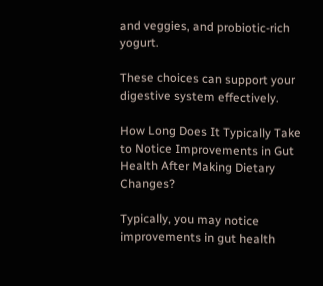and veggies, and probiotic-rich yogurt.

These choices can support your digestive system effectively.

How Long Does It Typically Take to Notice Improvements in Gut Health After Making Dietary Changes?

Typically, you may notice improvements in gut health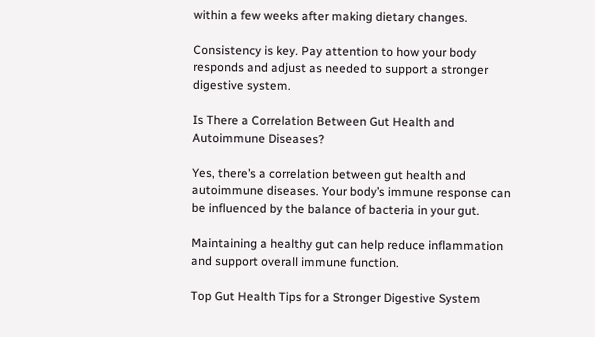within a few weeks after making dietary changes.

Consistency is key. Pay attention to how your body responds and adjust as needed to support a stronger digestive system.

Is There a Correlation Between Gut Health and Autoimmune Diseases?

Yes, there’s a correlation between gut health and autoimmune diseases. Your body’s immune response can be influenced by the balance of bacteria in your gut.

Maintaining a healthy gut can help reduce inflammation and support overall immune function.

Top Gut Health Tips for a Stronger Digestive System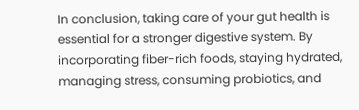In conclusion, taking care of your gut health is essential for a stronger digestive system. By incorporating fiber-rich foods, staying hydrated, managing stress, consuming probiotics, and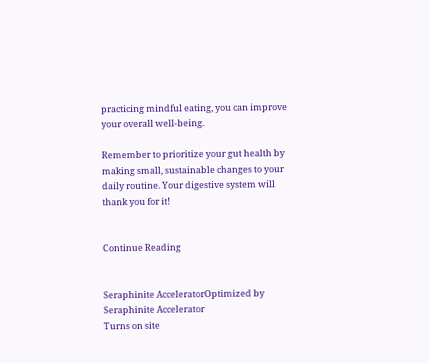practicing mindful eating, you can improve your overall well-being.

Remember to prioritize your gut health by making small, sustainable changes to your daily routine. Your digestive system will thank you for it!


Continue Reading


Seraphinite AcceleratorOptimized by Seraphinite Accelerator
Turns on site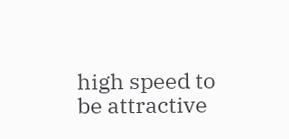high speed to be attractive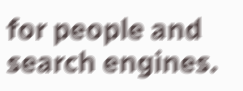for people and search engines.